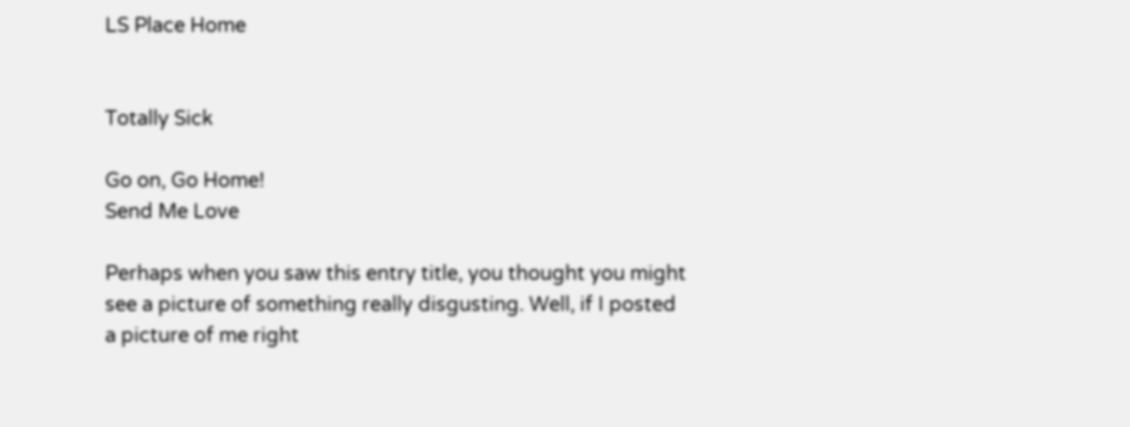LS Place Home


Totally Sick

Go on, Go Home!
Send Me Love

Perhaps when you saw this entry title, you thought you might see a picture of something really disgusting. Well, if I posted a picture of me right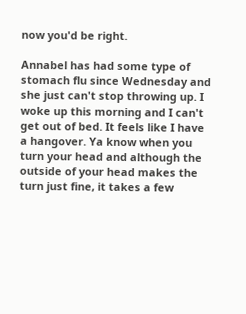now you'd be right.

Annabel has had some type of stomach flu since Wednesday and she just can't stop throwing up. I woke up this morning and I can't get out of bed. It feels like I have a hangover. Ya know when you turn your head and although the outside of your head makes the turn just fine, it takes a few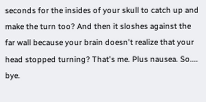seconds for the insides of your skull to catch up and make the turn too? And then it sloshes against the far wall because your brain doesn't realize that your head stopped turning? That's me. Plus nausea. So.... bye.